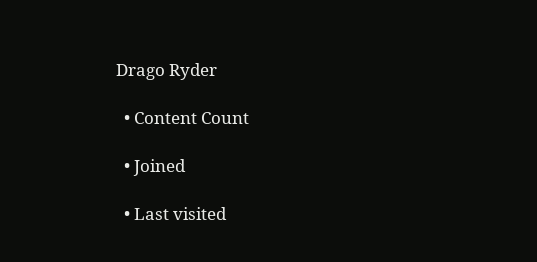Drago Ryder

  • Content Count

  • Joined

  • Last visited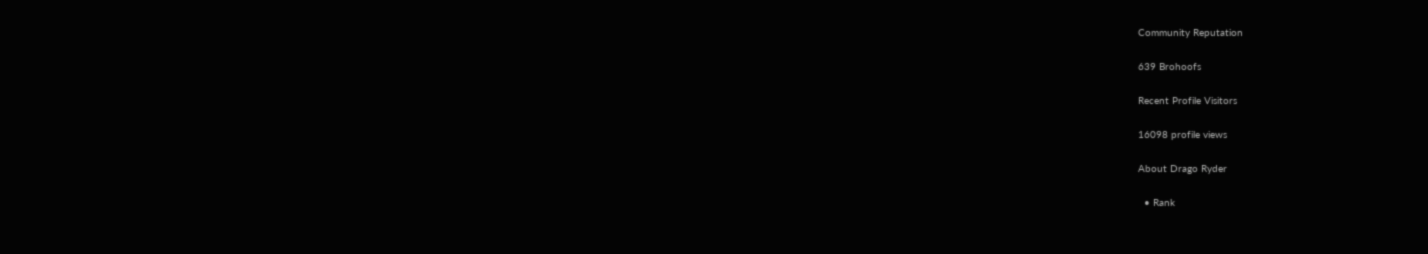Community Reputation

639 Brohoofs

Recent Profile Visitors

16098 profile views

About Drago Ryder

  • Rank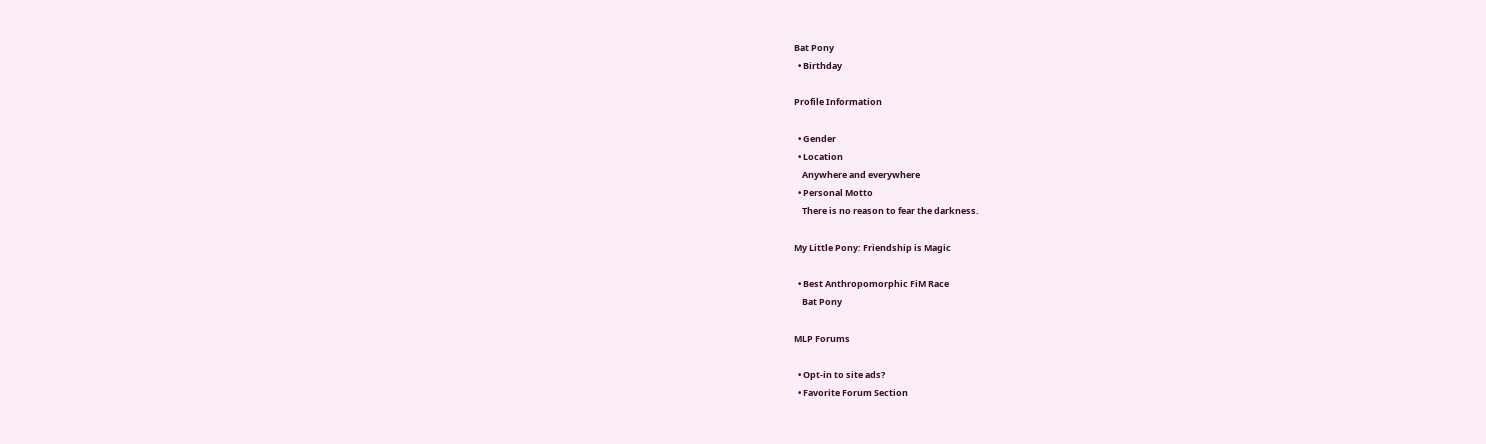Bat Pony
  • Birthday

Profile Information

  • Gender
  • Location
    Anywhere and everywhere
  • Personal Motto
    There is no reason to fear the darkness.

My Little Pony: Friendship is Magic

  • Best Anthropomorphic FiM Race
    Bat Pony

MLP Forums

  • Opt-in to site ads?
  • Favorite Forum Section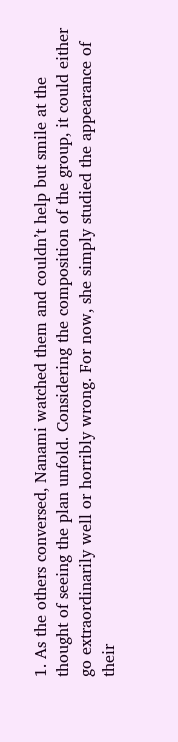1. As the others conversed, Nanami watched them and couldn’t help but smile at the thought of seeing the plan unfold. Considering the composition of the group, it could either go extraordinarily well or horribly wrong. For now, she simply studied the appearance of their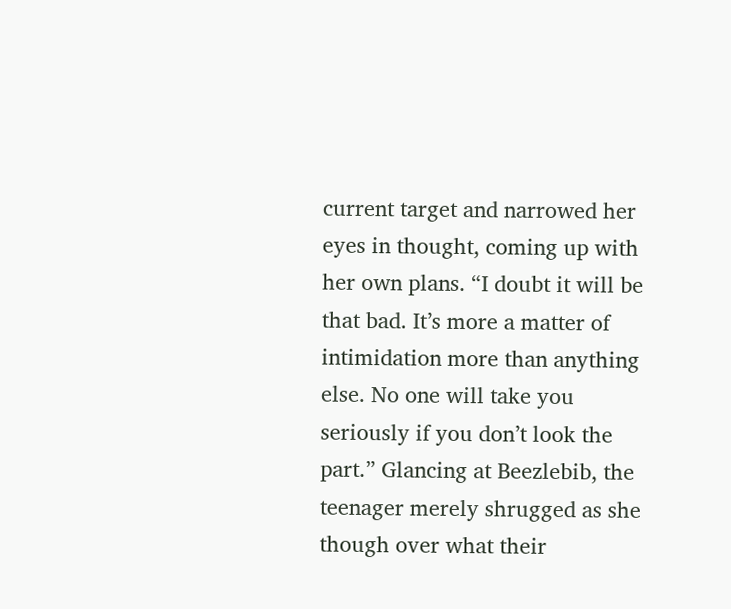current target and narrowed her eyes in thought, coming up with her own plans. “I doubt it will be that bad. It’s more a matter of intimidation more than anything else. No one will take you seriously if you don’t look the part.” Glancing at Beezlebib, the teenager merely shrugged as she though over what their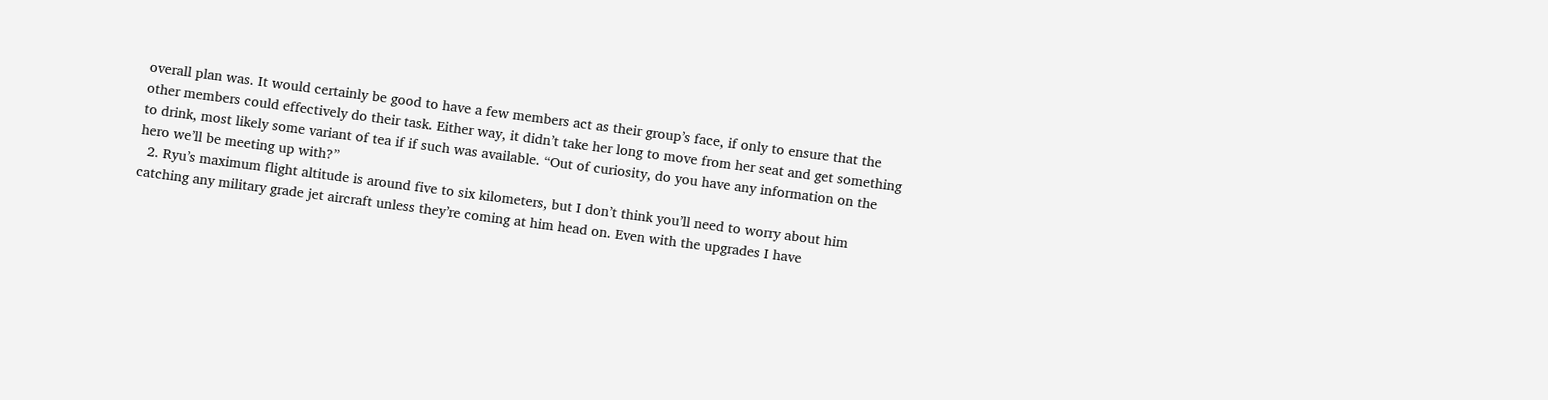overall plan was. It would certainly be good to have a few members act as their group’s face, if only to ensure that the other members could effectively do their task. Either way, it didn’t take her long to move from her seat and get something to drink, most likely some variant of tea if if such was available. “Out of curiosity, do you have any information on the hero we’ll be meeting up with?”
  2. Ryu’s maximum flight altitude is around five to six kilometers, but I don’t think you’ll need to worry about him catching any military grade jet aircraft unless they’re coming at him head on. Even with the upgrades I have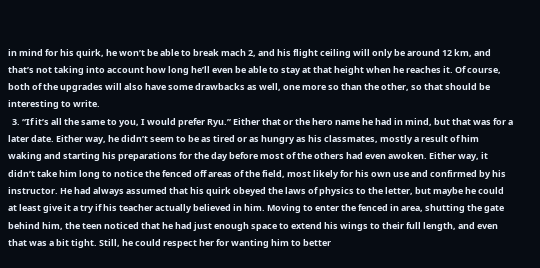in mind for his quirk, he won’t be able to break mach 2, and his flight ceiling will only be around 12 km, and that’s not taking into account how long he’ll even be able to stay at that height when he reaches it. Of course, both of the upgrades will also have some drawbacks as well, one more so than the other, so that should be interesting to write.
  3. “If it’s all the same to you, I would prefer Ryu.” Either that or the hero name he had in mind, but that was for a later date. Either way, he didn’t seem to be as tired or as hungry as his classmates, mostly a result of him waking and starting his preparations for the day before most of the others had even awoken. Either way, it didn’t take him long to notice the fenced off areas of the field, most likely for his own use and confirmed by his instructor. He had always assumed that his quirk obeyed the laws of physics to the letter, but maybe he could at least give it a try if his teacher actually believed in him. Moving to enter the fenced in area, shutting the gate behind him, the teen noticed that he had just enough space to extend his wings to their full length, and even that was a bit tight. Still, he could respect her for wanting him to better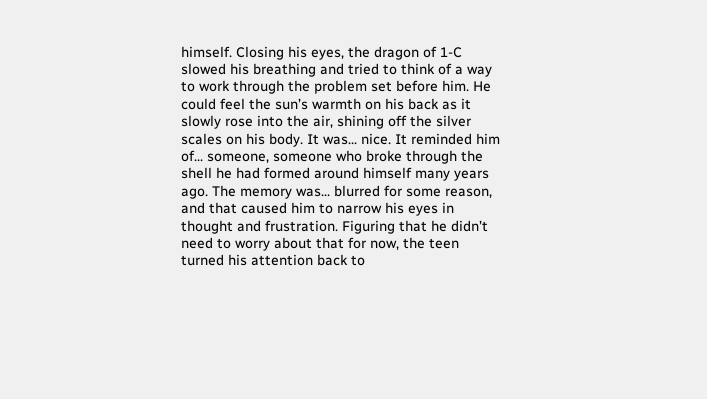himself. Closing his eyes, the dragon of 1-C slowed his breathing and tried to think of a way to work through the problem set before him. He could feel the sun’s warmth on his back as it slowly rose into the air, shining off the silver scales on his body. It was... nice. It reminded him of... someone, someone who broke through the shell he had formed around himself many years ago. The memory was... blurred for some reason, and that caused him to narrow his eyes in thought and frustration. Figuring that he didn’t need to worry about that for now, the teen turned his attention back to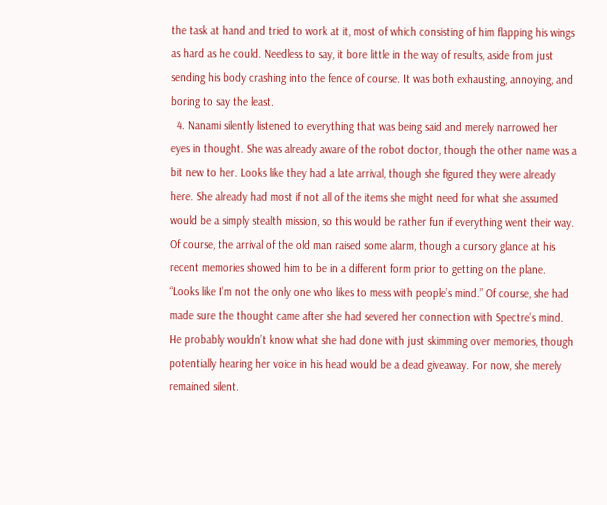the task at hand and tried to work at it, most of which consisting of him flapping his wings as hard as he could. Needless to say, it bore little in the way of results, aside from just sending his body crashing into the fence of course. It was both exhausting, annoying, and boring to say the least.
  4. Nanami silently listened to everything that was being said and merely narrowed her eyes in thought. She was already aware of the robot doctor, though the other name was a bit new to her. Looks like they had a late arrival, though she figured they were already here. She already had most if not all of the items she might need for what she assumed would be a simply stealth mission, so this would be rather fun if everything went their way. Of course, the arrival of the old man raised some alarm, though a cursory glance at his recent memories showed him to be in a different form prior to getting on the plane. “Looks like I’m not the only one who likes to mess with people’s mind.” Of course, she had made sure the thought came after she had severed her connection with Spectre’s mind. He probably wouldn’t know what she had done with just skimming over memories, though potentially hearing her voice in his head would be a dead giveaway. For now, she merely remained silent.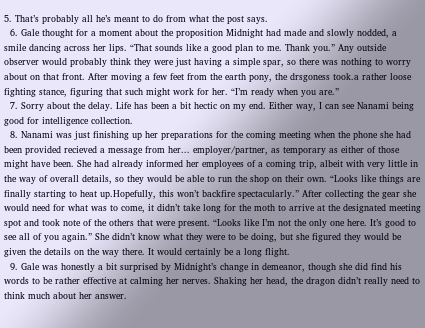5. That’s probably all he’s meant to do from what the post says.
  6. Gale thought for a moment about the proposition Midnight had made and slowly nodded, a smile dancing across her lips. “That sounds like a good plan to me. Thank you.” Any outside observer would probably think they were just having a simple spar, so there was nothing to worry about on that front. After moving a few feet from the earth pony, the drsgoness took.a rather loose fighting stance, figuring that such might work for her. “I’m ready when you are.”
  7. Sorry about the delay. Life has been a bit hectic on my end. Either way, I can see Nanami being good for intelligence collection.
  8. Nanami was just finishing up her preparations for the coming meeting when the phone she had been provided recieved a message from her... employer/partner, as temporary as either of those might have been. She had already informed her employees of a coming trip, albeit with very little in the way of overall details, so they would be able to run the shop on their own. “Looks like things are finally starting to heat up.Hopefully, this won’t backfire spectacularly.” After collecting the gear she would need for what was to come, it didn’t take long for the moth to arrive at the designated meeting spot and took note of the others that were present. “Looks like I’m not the only one here. It’s good to see all of you again.” She didn’t know what they were to be doing, but she figured they would be given the details on the way there. It would certainly be a long flight.
  9. Gale was honestly a bit surprised by Midnight’s change in demeanor, though she did find his words to be rather effective at calming her nerves. Shaking her head, the dragon didn’t really need to think much about her answer.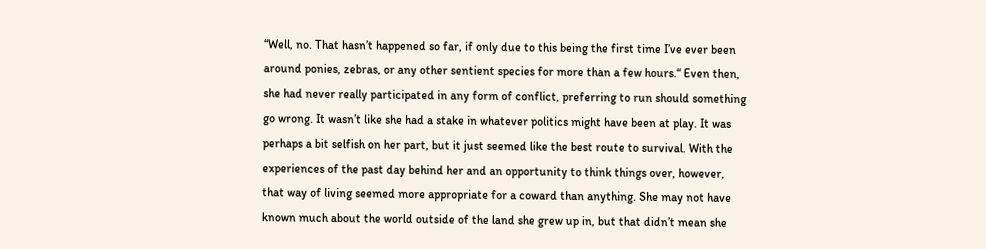“Well, no. That hasn’t happened so far, if only due to this being the first time I’ve ever been around ponies, zebras, or any other sentient species for more than a few hours.“ Even then, she had never really participated in any form of conflict, preferring to run should something go wrong. It wasn’t like she had a stake in whatever politics might have been at play. It was perhaps a bit selfish on her part, but it just seemed like the best route to survival. With the experiences of the past day behind her and an opportunity to think things over, however, that way of living seemed more appropriate for a coward than anything. She may not have known much about the world outside of the land she grew up in, but that didn’t mean she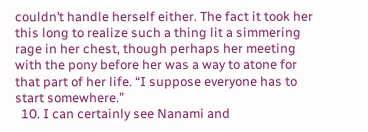couldn’t handle herself either. The fact it took her this long to realize such a thing lit a simmering rage in her chest, though perhaps her meeting with the pony before her was a way to atone for that part of her life. “I suppose everyone has to start somewhere.”
  10. I can certainly see Nanami and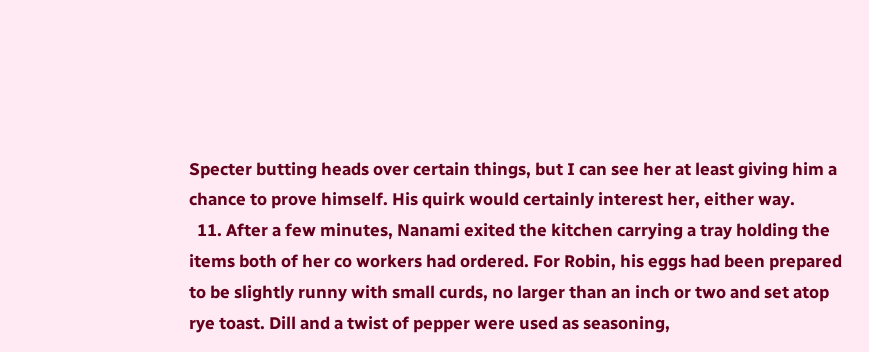Specter butting heads over certain things, but I can see her at least giving him a chance to prove himself. His quirk would certainly interest her, either way.
  11. After a few minutes, Nanami exited the kitchen carrying a tray holding the items both of her co workers had ordered. For Robin, his eggs had been prepared to be slightly runny with small curds, no larger than an inch or two and set atop rye toast. Dill and a twist of pepper were used as seasoning,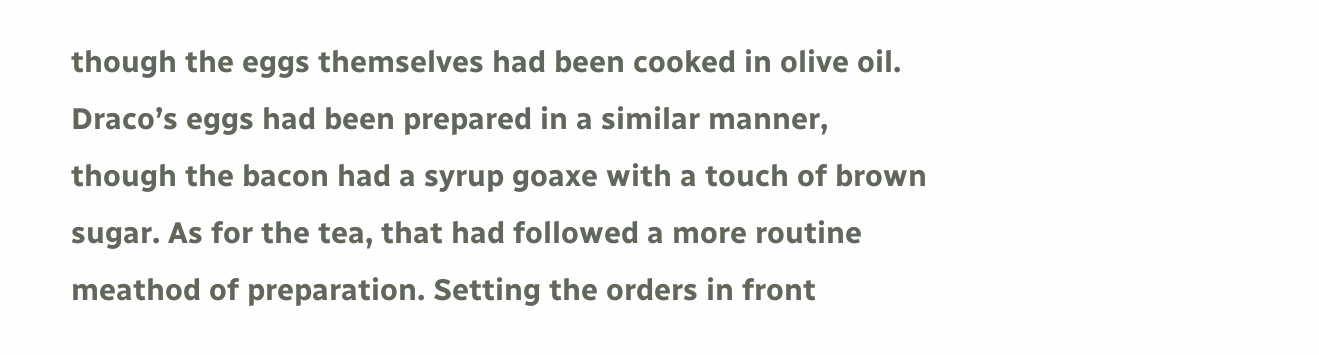though the eggs themselves had been cooked in olive oil. Draco’s eggs had been prepared in a similar manner, though the bacon had a syrup goaxe with a touch of brown sugar. As for the tea, that had followed a more routine meathod of preparation. Setting the orders in front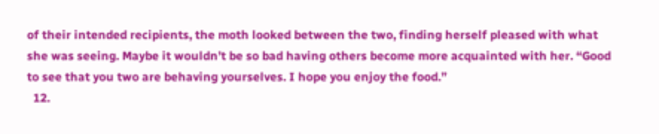of their intended recipients, the moth looked between the two, finding herself pleased with what she was seeing. Maybe it wouldn’t be so bad having others become more acquainted with her. “Good to see that you two are behaving yourselves. I hope you enjoy the food.”
  12.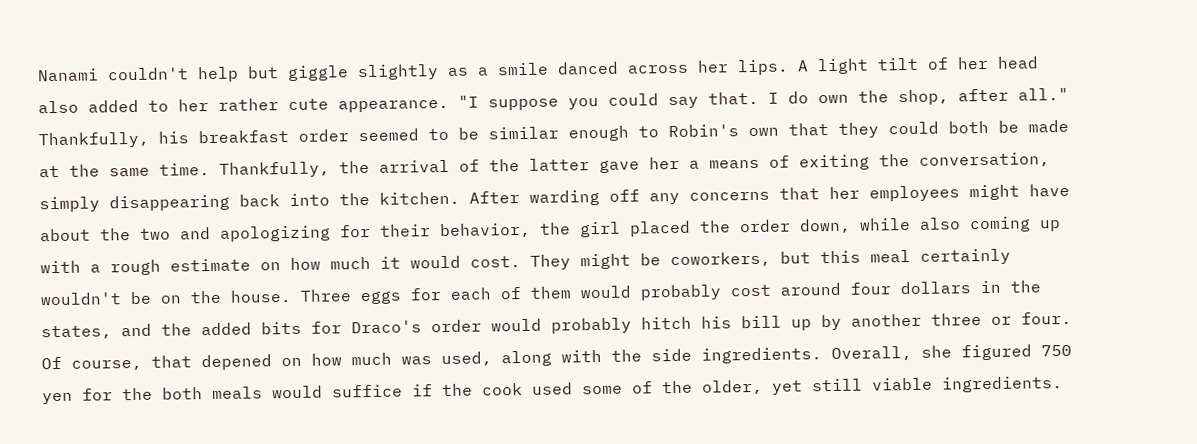Nanami couldn't help but giggle slightly as a smile danced across her lips. A light tilt of her head also added to her rather cute appearance. "I suppose you could say that. I do own the shop, after all." Thankfully, his breakfast order seemed to be similar enough to Robin's own that they could both be made at the same time. Thankfully, the arrival of the latter gave her a means of exiting the conversation, simply disappearing back into the kitchen. After warding off any concerns that her employees might have about the two and apologizing for their behavior, the girl placed the order down, while also coming up with a rough estimate on how much it would cost. They might be coworkers, but this meal certainly wouldn't be on the house. Three eggs for each of them would probably cost around four dollars in the states, and the added bits for Draco's order would probably hitch his bill up by another three or four. Of course, that depened on how much was used, along with the side ingredients. Overall, she figured 750 yen for the both meals would suffice if the cook used some of the older, yet still viable ingredients.